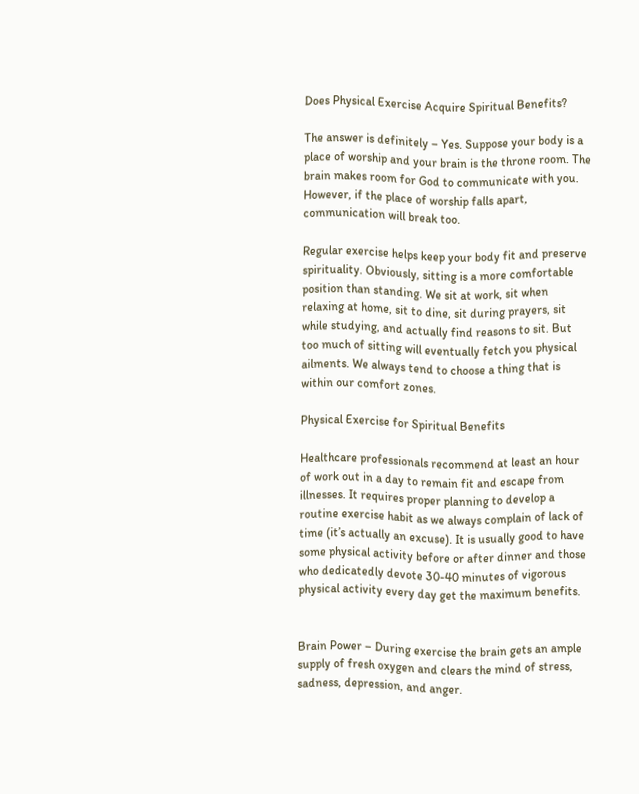Does Physical Exercise Acquire Spiritual Benefits?

The answer is definitely – Yes. Suppose your body is a place of worship and your brain is the throne room. The brain makes room for God to communicate with you. However, if the place of worship falls apart, communication will break too.

Regular exercise helps keep your body fit and preserve spirituality. Obviously, sitting is a more comfortable position than standing. We sit at work, sit when relaxing at home, sit to dine, sit during prayers, sit while studying, and actually find reasons to sit. But too much of sitting will eventually fetch you physical ailments. We always tend to choose a thing that is within our comfort zones.

Physical Exercise for Spiritual Benefits

Healthcare professionals recommend at least an hour of work out in a day to remain fit and escape from illnesses. It requires proper planning to develop a routine exercise habit as we always complain of lack of time (it’s actually an excuse). It is usually good to have some physical activity before or after dinner and those who dedicatedly devote 30-40 minutes of vigorous physical activity every day get the maximum benefits.


Brain Power – During exercise the brain gets an ample supply of fresh oxygen and clears the mind of stress, sadness, depression, and anger.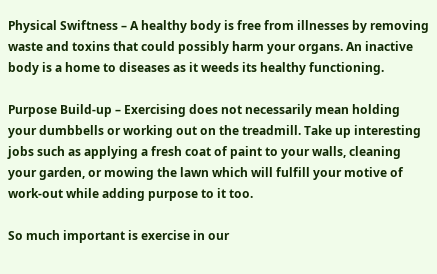Physical Swiftness – A healthy body is free from illnesses by removing waste and toxins that could possibly harm your organs. An inactive body is a home to diseases as it weeds its healthy functioning.

Purpose Build-up – Exercising does not necessarily mean holding your dumbbells or working out on the treadmill. Take up interesting jobs such as applying a fresh coat of paint to your walls, cleaning your garden, or mowing the lawn which will fulfill your motive of work-out while adding purpose to it too.

So much important is exercise in our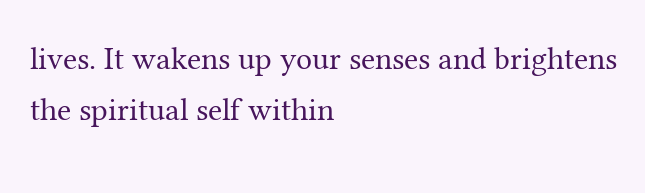lives. It wakens up your senses and brightens the spiritual self within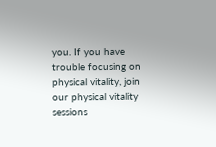you. If you have trouble focusing on physical vitality, join our physical vitality sessions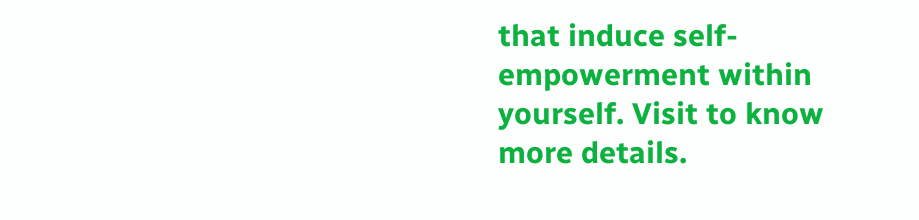that induce self-empowerment within yourself. Visit to know more details.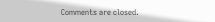Comments are closed.